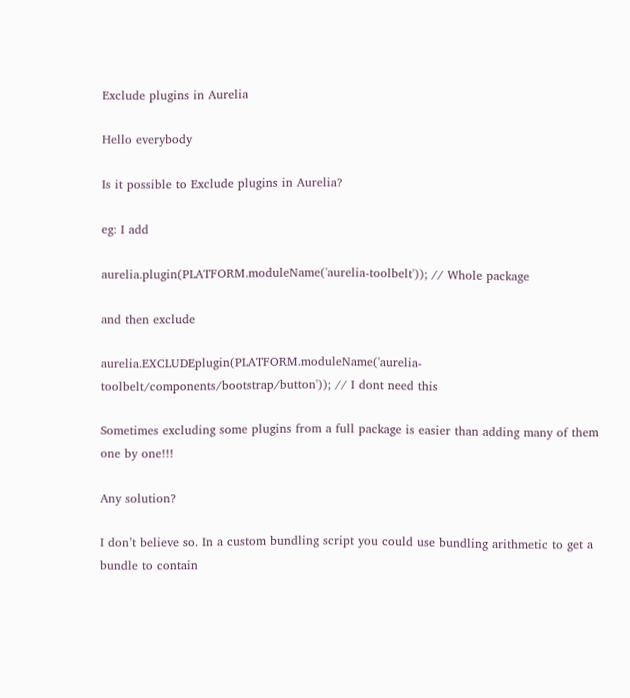Exclude plugins in Aurelia

Hello everybody

Is it possible to Exclude plugins in Aurelia?

eg: I add

aurelia.plugin(PLATFORM.moduleName('aurelia-toolbelt')); // Whole package

and then exclude

aurelia.EXCLUDEplugin(PLATFORM.moduleName('aurelia-toolbelt/components/bootstrap/button')); // I dont need this

Sometimes excluding some plugins from a full package is easier than adding many of them one by one!!!

Any solution?

I don’t believe so. In a custom bundling script you could use bundling arithmetic to get a bundle to contain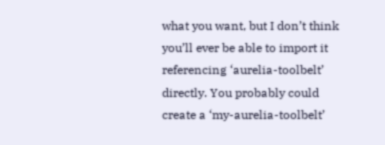what you want, but I don’t think you’ll ever be able to import it referencing ‘aurelia-toolbelt’ directly. You probably could create a ‘my-aurelia-toolbelt’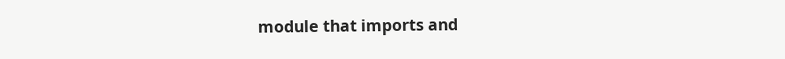module that imports and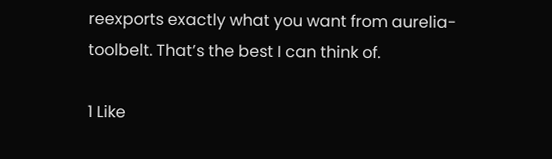reexports exactly what you want from aurelia-toolbelt. That’s the best I can think of.

1 Like